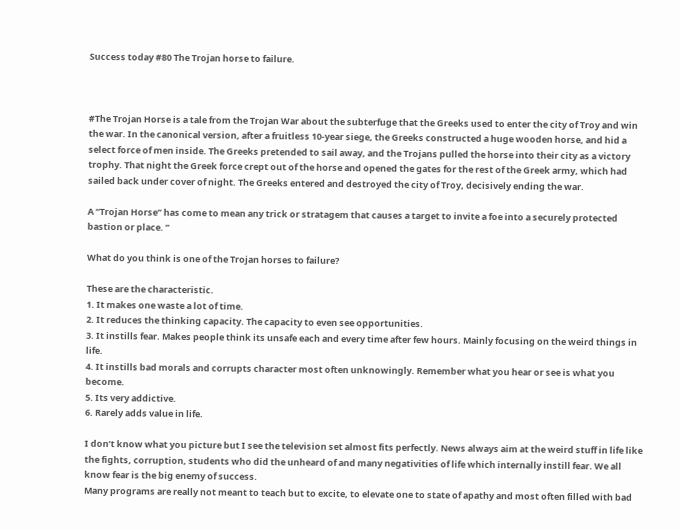Success today #80 The Trojan horse to failure.



#The Trojan Horse is a tale from the Trojan War about the subterfuge that the Greeks used to enter the city of Troy and win the war. In the canonical version, after a fruitless 10-year siege, the Greeks constructed a huge wooden horse, and hid a select force of men inside. The Greeks pretended to sail away, and the Trojans pulled the horse into their city as a victory trophy. That night the Greek force crept out of the horse and opened the gates for the rest of the Greek army, which had sailed back under cover of night. The Greeks entered and destroyed the city of Troy, decisively ending the war.

A “Trojan Horse” has come to mean any trick or stratagem that causes a target to invite a foe into a securely protected bastion or place. ”

What do you think is one of the Trojan horses to failure?

These are the characteristic.
1. It makes one waste a lot of time.
2. It reduces the thinking capacity. The capacity to even see opportunities.
3. It instills fear. Makes people think its unsafe each and every time after few hours. Mainly focusing on the weird things in life.
4. It instills bad morals and corrupts character most often unknowingly. Remember what you hear or see is what you become.
5. Its very addictive.
6. Rarely adds value in life.

I don’t know what you picture but I see the television set almost fits perfectly. News always aim at the weird stuff in life like the fights, corruption, students who did the unheard of and many negativities of life which internally instill fear. We all know fear is the big enemy of success.
Many programs are really not meant to teach but to excite, to elevate one to state of apathy and most often filled with bad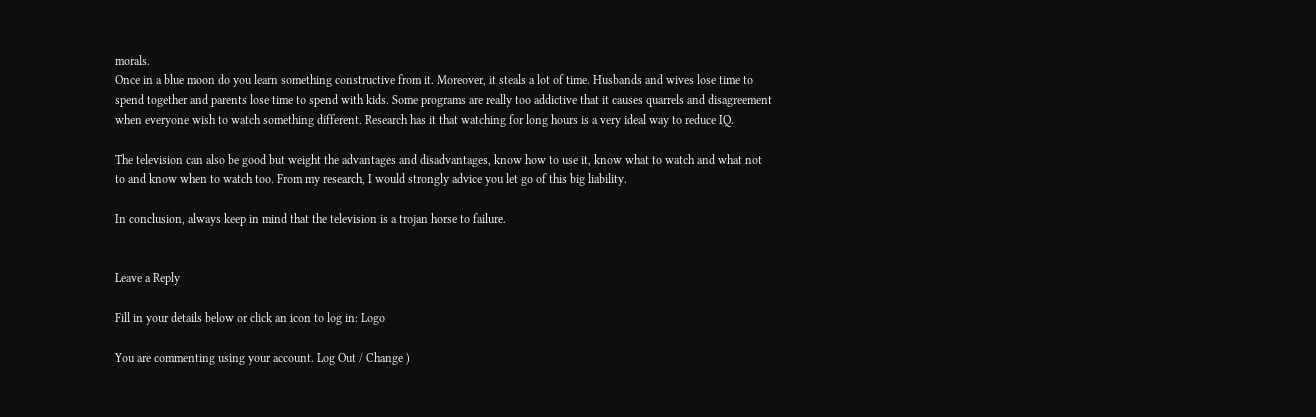morals.
Once in a blue moon do you learn something constructive from it. Moreover, it steals a lot of time. Husbands and wives lose time to spend together and parents lose time to spend with kids. Some programs are really too addictive that it causes quarrels and disagreement when everyone wish to watch something different. Research has it that watching for long hours is a very ideal way to reduce IQ.

The television can also be good but weight the advantages and disadvantages, know how to use it, know what to watch and what not to and know when to watch too. From my research, I would strongly advice you let go of this big liability.

In conclusion, always keep in mind that the television is a trojan horse to failure.


Leave a Reply

Fill in your details below or click an icon to log in: Logo

You are commenting using your account. Log Out / Change )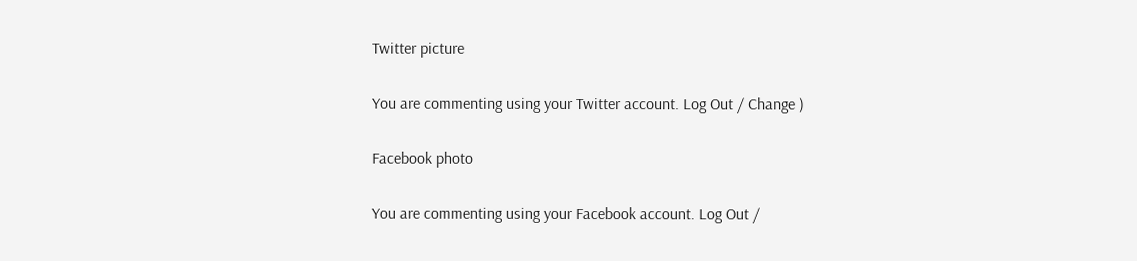Twitter picture

You are commenting using your Twitter account. Log Out / Change )

Facebook photo

You are commenting using your Facebook account. Log Out /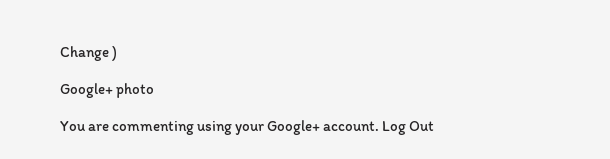Change )

Google+ photo

You are commenting using your Google+ account. Log Out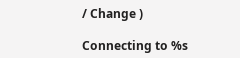/ Change )

Connecting to %s